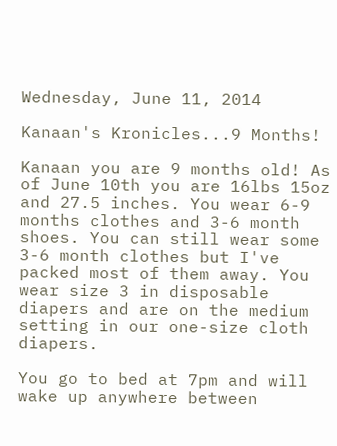Wednesday, June 11, 2014

Kanaan's Kronicles...9 Months!

Kanaan you are 9 months old! As of June 10th you are 16lbs 15oz and 27.5 inches. You wear 6-9 months clothes and 3-6 month shoes. You can still wear some 3-6 month clothes but I've packed most of them away. You wear size 3 in disposable diapers and are on the medium setting in our one-size cloth diapers.

You go to bed at 7pm and will wake up anywhere between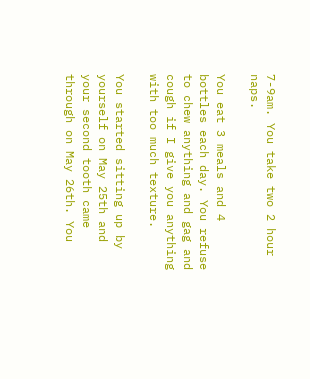7-9am. You take two 2 hour naps.

You eat 3 meals and 4 bottles each day. You refuse to chew anything and gag and cough if I give you anything with too much texture.

You started sitting up by yourself on May 25th and your second tooth came through on May 26th. You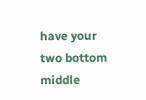have your two bottom middle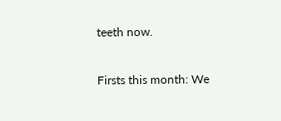teeth now.

Firsts this month: We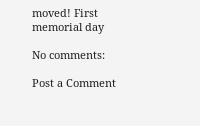moved! First memorial day

No comments:

Post a Comment